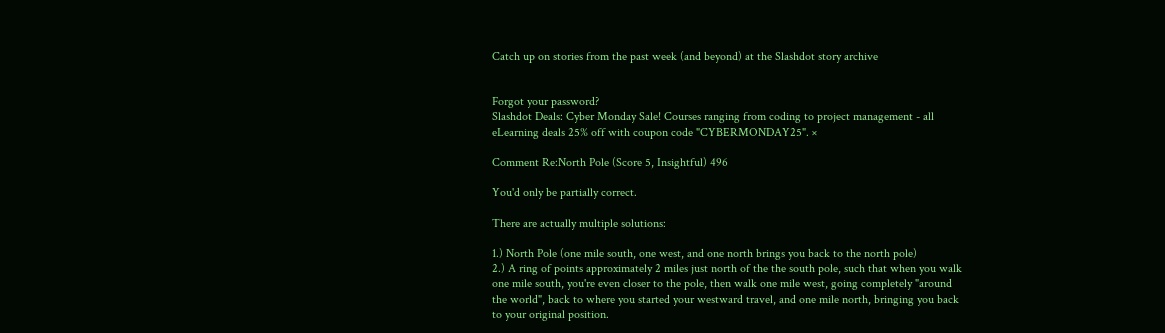Catch up on stories from the past week (and beyond) at the Slashdot story archive


Forgot your password?
Slashdot Deals: Cyber Monday Sale! Courses ranging from coding to project management - all eLearning deals 25% off with coupon code "CYBERMONDAY25". ×

Comment Re:North Pole (Score 5, Insightful) 496

You'd only be partially correct.

There are actually multiple solutions:

1.) North Pole (one mile south, one west, and one north brings you back to the north pole)
2.) A ring of points approximately 2 miles just north of the the south pole, such that when you walk one mile south, you're even closer to the pole, then walk one mile west, going completely "around the world", back to where you started your westward travel, and one mile north, bringing you back to your original position.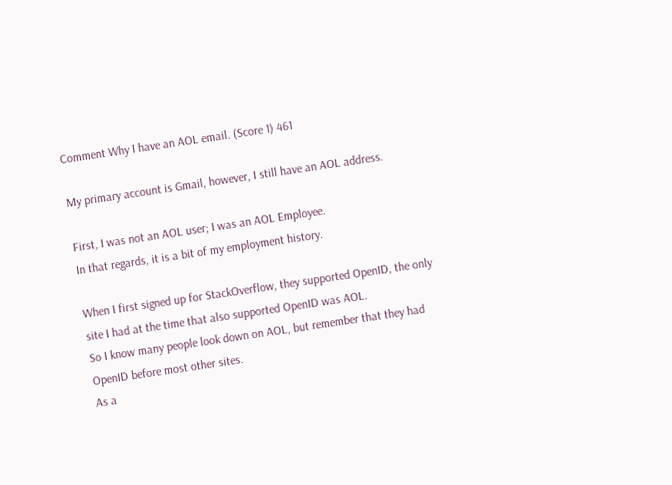Comment Why I have an AOL email. (Score 1) 461

My primary account is Gmail, however, I still have an AOL address.

First, I was not an AOL user; I was an AOL Employee.
In that regards, it is a bit of my employment history.

When I first signed up for StackOverflow, they supported OpenID, the only site I had at the time that also supported OpenID was AOL.
So I know many people look down on AOL, but remember that they had OpenID before most other sites.
As a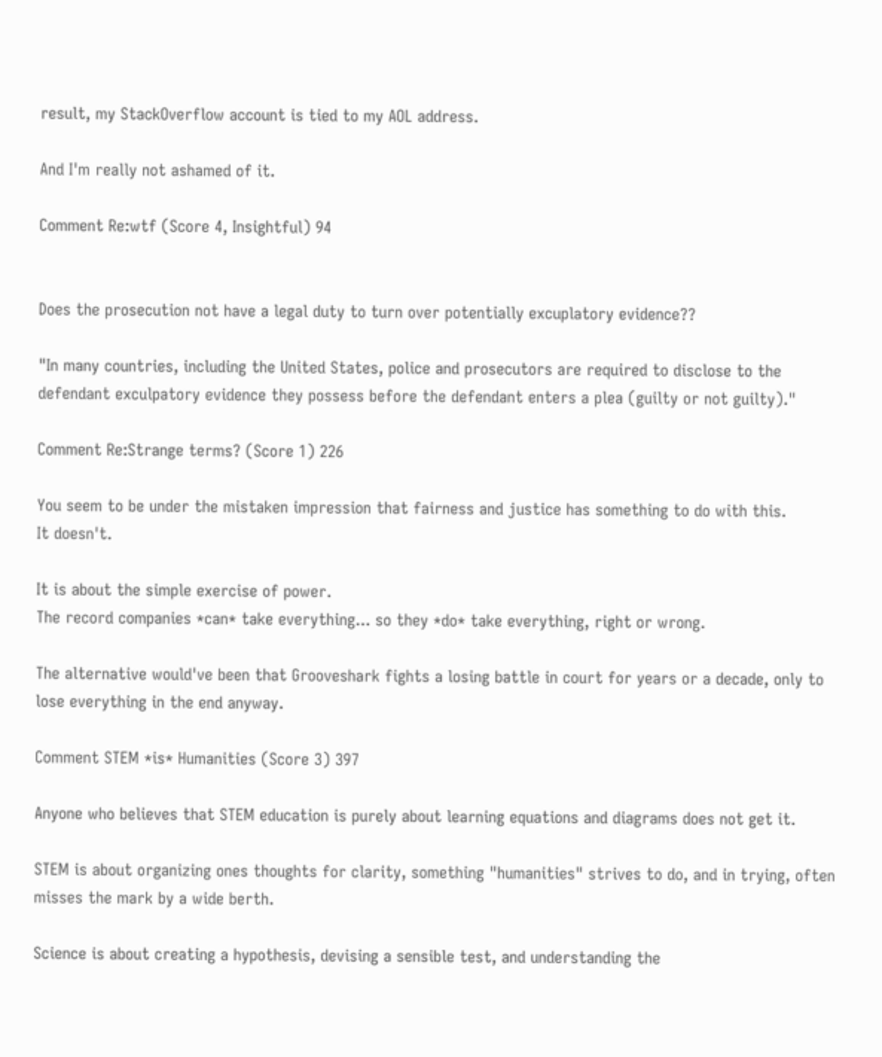result, my StackOverflow account is tied to my AOL address.

And I'm really not ashamed of it.

Comment Re:wtf (Score 4, Insightful) 94


Does the prosecution not have a legal duty to turn over potentially excuplatory evidence??

"In many countries, including the United States, police and prosecutors are required to disclose to the defendant exculpatory evidence they possess before the defendant enters a plea (guilty or not guilty)."

Comment Re:Strange terms? (Score 1) 226

You seem to be under the mistaken impression that fairness and justice has something to do with this.
It doesn't.

It is about the simple exercise of power.
The record companies *can* take everything... so they *do* take everything, right or wrong.

The alternative would've been that Grooveshark fights a losing battle in court for years or a decade, only to lose everything in the end anyway.

Comment STEM *is* Humanities (Score 3) 397

Anyone who believes that STEM education is purely about learning equations and diagrams does not get it.

STEM is about organizing ones thoughts for clarity, something "humanities" strives to do, and in trying, often misses the mark by a wide berth.

Science is about creating a hypothesis, devising a sensible test, and understanding the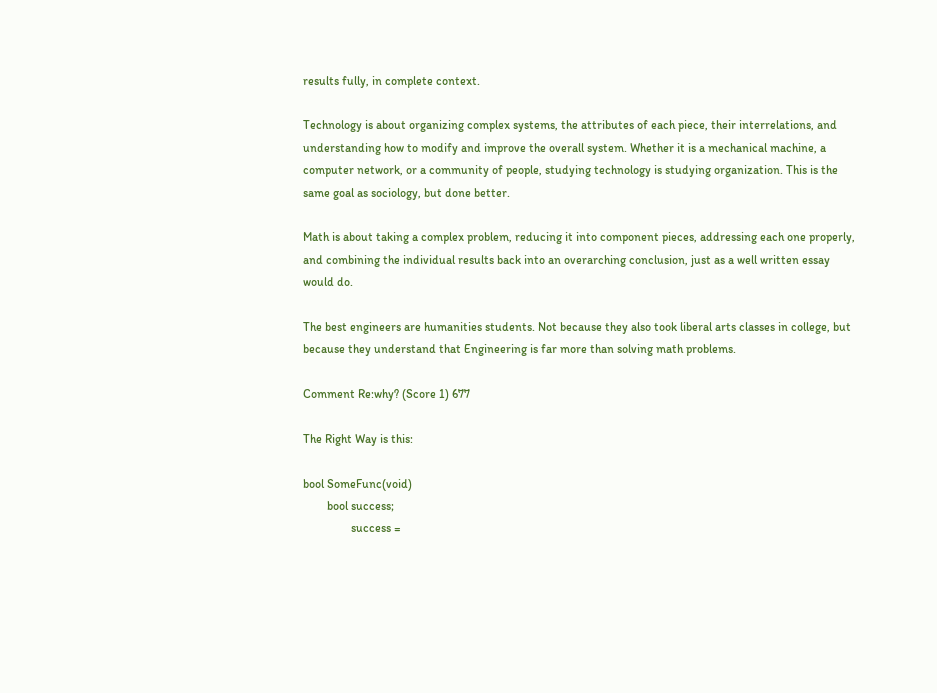results fully, in complete context.

Technology is about organizing complex systems, the attributes of each piece, their interrelations, and understanding how to modify and improve the overall system. Whether it is a mechanical machine, a computer network, or a community of people, studying technology is studying organization. This is the same goal as sociology, but done better.

Math is about taking a complex problem, reducing it into component pieces, addressing each one properly, and combining the individual results back into an overarching conclusion, just as a well written essay would do.

The best engineers are humanities students. Not because they also took liberal arts classes in college, but because they understand that Engineering is far more than solving math problems.

Comment Re:why? (Score 1) 677

The Right Way is this:

bool SomeFunc(void)
        bool success;
                success =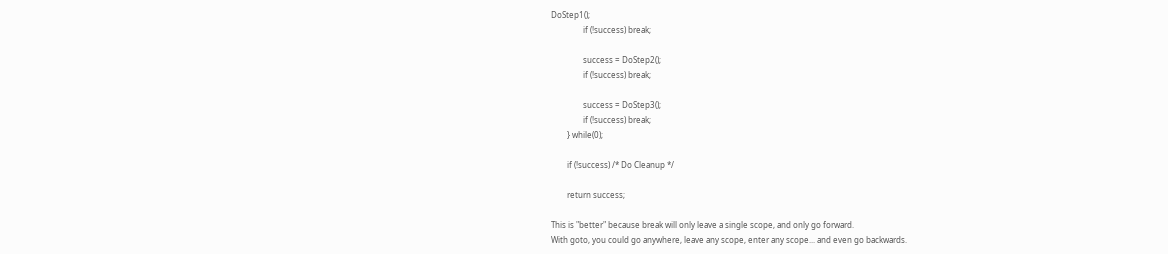DoStep1();
                if (!success) break;

                success = DoStep2();
                if (!success) break;

                success = DoStep3();
                if (!success) break;
        } while(0);

        if (!success) /* Do Cleanup */

        return success;

This is "better" because break will only leave a single scope, and only go forward.
With goto, you could go anywhere, leave any scope, enter any scope... and even go backwards.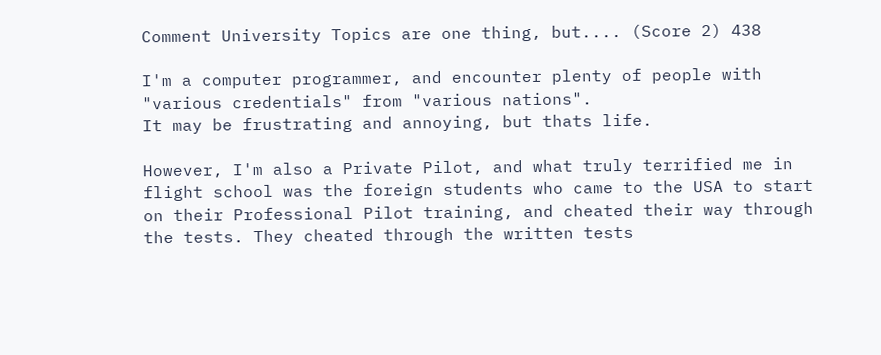Comment University Topics are one thing, but.... (Score 2) 438

I'm a computer programmer, and encounter plenty of people with "various credentials" from "various nations".
It may be frustrating and annoying, but thats life.

However, I'm also a Private Pilot, and what truly terrified me in flight school was the foreign students who came to the USA to start on their Professional Pilot training, and cheated their way through the tests. They cheated through the written tests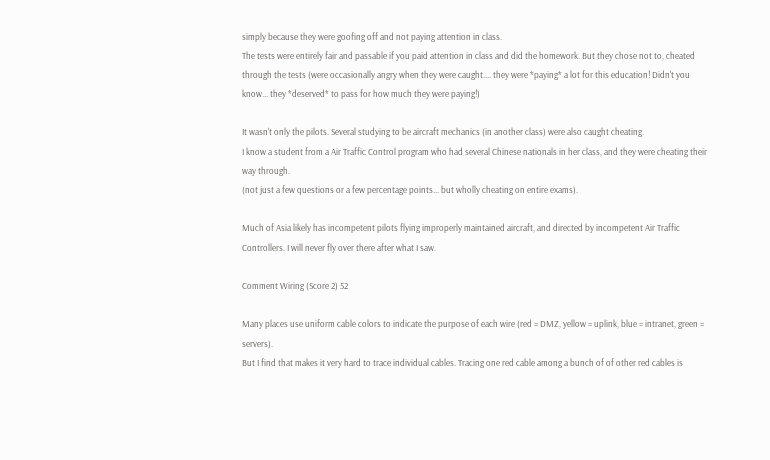simply because they were goofing off and not paying attention in class.
The tests were entirely fair and passable if you paid attention in class and did the homework. But they chose not to, cheated through the tests (were occasionally angry when they were caught.... they were *paying* a lot for this education! Didn't you know... they *deserved* to pass for how much they were paying!)

It wasn't only the pilots. Several studying to be aircraft mechanics (in another class) were also caught cheating.
I know a student from a Air Traffic Control program who had several Chinese nationals in her class, and they were cheating their way through.
(not just a few questions or a few percentage points... but wholly cheating on entire exams).

Much of Asia likely has incompetent pilots flying improperly maintained aircraft, and directed by incompetent Air Traffic Controllers. I will never fly over there after what I saw.

Comment Wiring (Score 2) 52

Many places use uniform cable colors to indicate the purpose of each wire (red = DMZ, yellow = uplink, blue = intranet, green = servers).
But I find that makes it very hard to trace individual cables. Tracing one red cable among a bunch of of other red cables is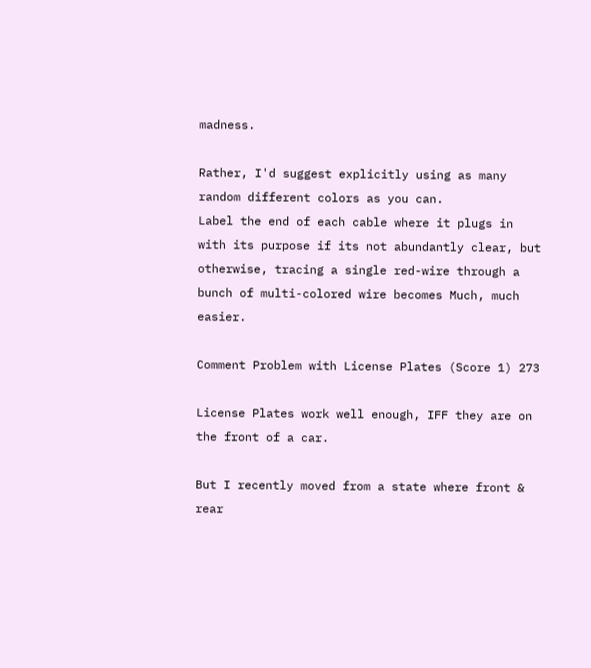madness.

Rather, I'd suggest explicitly using as many random different colors as you can.
Label the end of each cable where it plugs in with its purpose if its not abundantly clear, but otherwise, tracing a single red-wire through a bunch of multi-colored wire becomes Much, much easier.

Comment Problem with License Plates (Score 1) 273

License Plates work well enough, IFF they are on the front of a car.

But I recently moved from a state where front & rear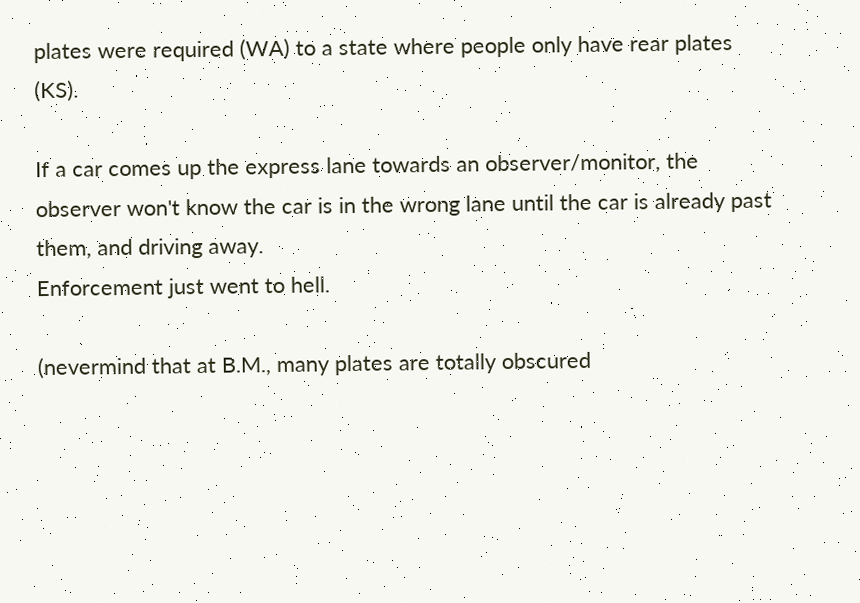plates were required (WA) to a state where people only have rear plates (KS).

If a car comes up the express lane towards an observer/monitor, the observer won't know the car is in the wrong lane until the car is already past them, and driving away.
Enforcement just went to hell.

(nevermind that at B.M., many plates are totally obscured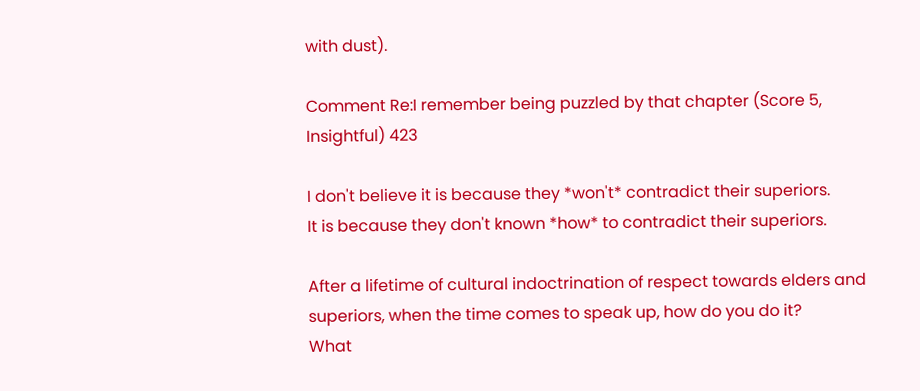with dust).

Comment Re:I remember being puzzled by that chapter (Score 5, Insightful) 423

I don't believe it is because they *won't* contradict their superiors.
It is because they don't known *how* to contradict their superiors.

After a lifetime of cultural indoctrination of respect towards elders and superiors, when the time comes to speak up, how do you do it?
What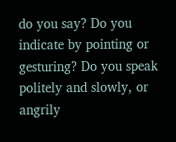do you say? Do you indicate by pointing or gesturing? Do you speak politely and slowly, or angrily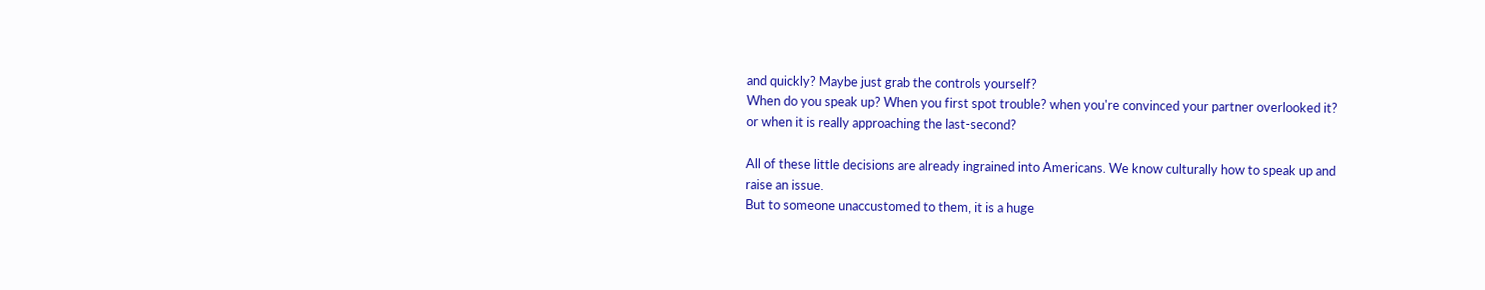and quickly? Maybe just grab the controls yourself?
When do you speak up? When you first spot trouble? when you're convinced your partner overlooked it? or when it is really approaching the last-second?

All of these little decisions are already ingrained into Americans. We know culturally how to speak up and raise an issue.
But to someone unaccustomed to them, it is a huge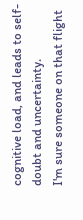cognitive load, and leads to self-doubt and uncertainty.
I'm sure someone on that flight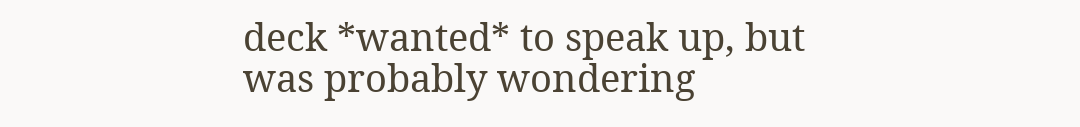deck *wanted* to speak up, but was probably wondering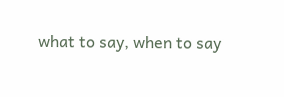what to say, when to say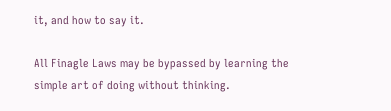it, and how to say it.

All Finagle Laws may be bypassed by learning the simple art of doing without thinking.